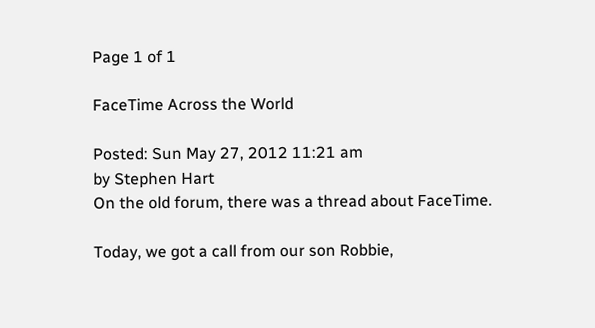Page 1 of 1

FaceTime Across the World

Posted: Sun May 27, 2012 11:21 am
by Stephen Hart
On the old forum, there was a thread about FaceTime.

Today, we got a call from our son Robbie,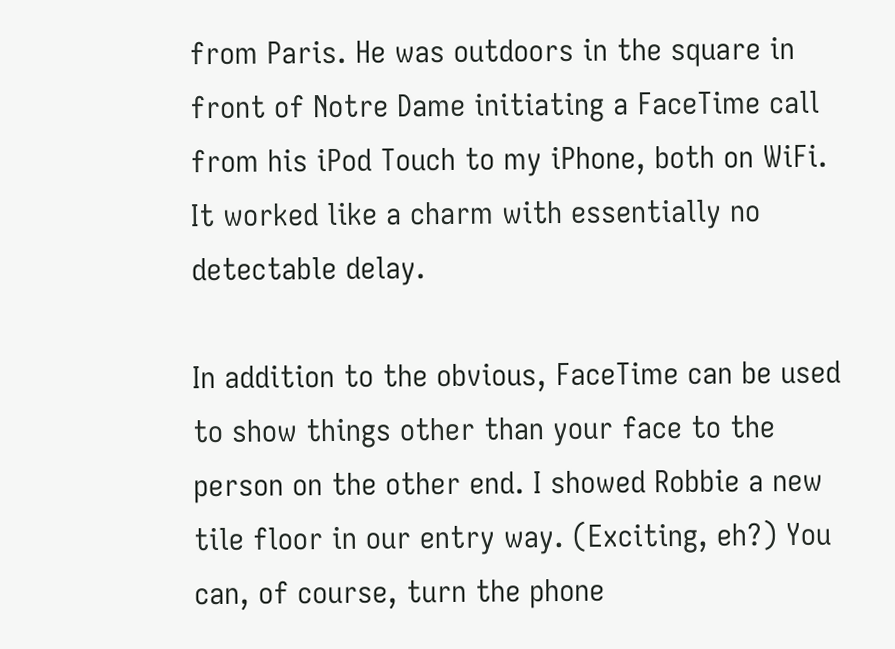from Paris. He was outdoors in the square in front of Notre Dame initiating a FaceTime call from his iPod Touch to my iPhone, both on WiFi. It worked like a charm with essentially no detectable delay.

In addition to the obvious, FaceTime can be used to show things other than your face to the person on the other end. I showed Robbie a new tile floor in our entry way. (Exciting, eh?) You can, of course, turn the phone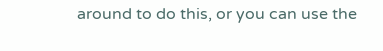around to do this, or you can use the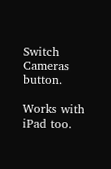Switch Cameras button.

Works with iPad too.